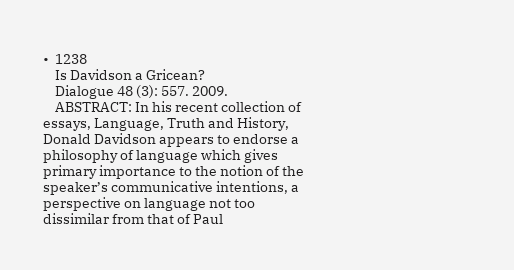•  1238
    Is Davidson a Gricean?
    Dialogue 48 (3): 557. 2009.
    ABSTRACT: In his recent collection of essays, Language, Truth and History, Donald Davidson appears to endorse a philosophy of language which gives primary importance to the notion of the speaker’s communicative intentions, a perspective on language not too dissimilar from that of Paul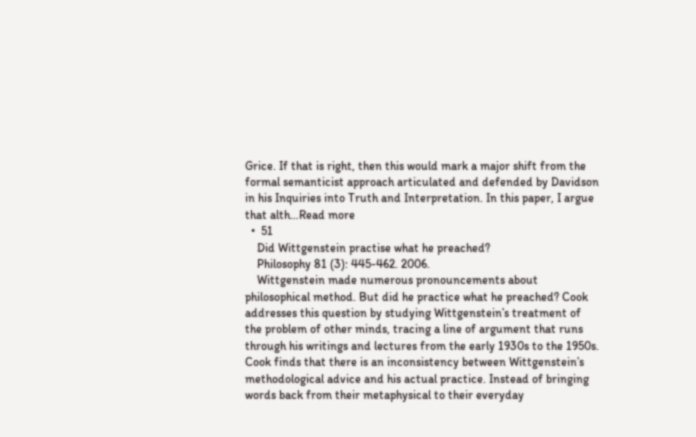Grice. If that is right, then this would mark a major shift from the formal semanticist approach articulated and defended by Davidson in his Inquiries into Truth and Interpretation. In this paper, I argue that alth…Read more
  •  51
    Did Wittgenstein practise what he preached?
    Philosophy 81 (3): 445-462. 2006.
    Wittgenstein made numerous pronouncements about philosophical method. But did he practice what he preached? Cook addresses this question by studying Wittgenstein’s treatment of the problem of other minds, tracing a line of argument that runs through his writings and lectures from the early 1930s to the 1950s. Cook finds that there is an inconsistency between Wittgenstein’s methodological advice and his actual practice. Instead of bringing words back from their metaphysical to their everyday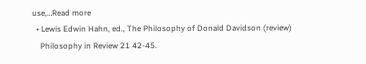use,…Read more
  • Lewis Edwin Hahn, ed., The Philosophy of Donald Davidson (review)
    Philosophy in Review 21 42-45.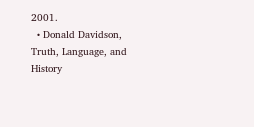2001.
  • Donald Davidson, Truth, Language, and History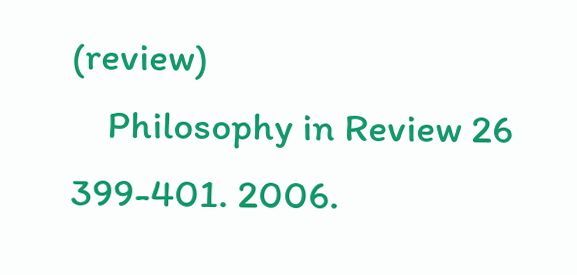(review)
    Philosophy in Review 26 399-401. 2006.